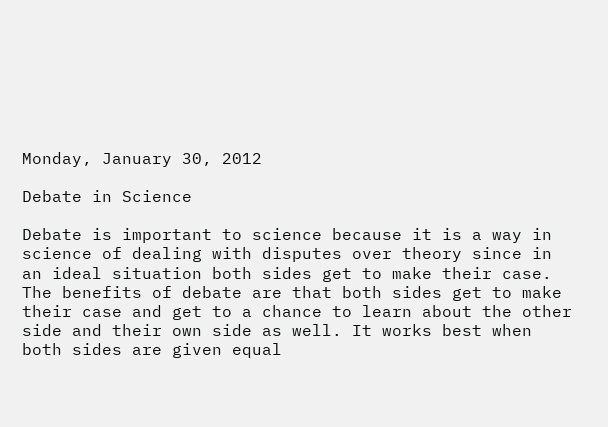Monday, January 30, 2012

Debate in Science

Debate is important to science because it is a way in science of dealing with disputes over theory since in an ideal situation both sides get to make their case. The benefits of debate are that both sides get to make their case and get to a chance to learn about the other side and their own side as well. It works best when both sides are given equal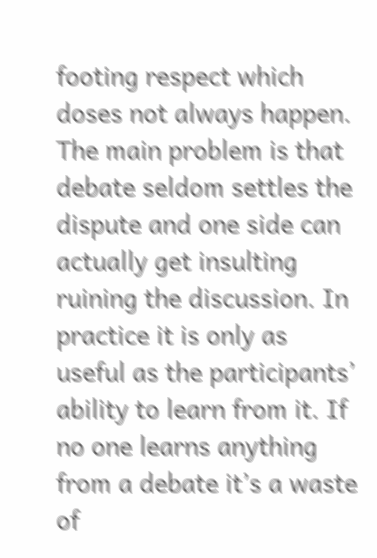footing respect which doses not always happen. The main problem is that debate seldom settles the dispute and one side can actually get insulting ruining the discussion. In practice it is only as useful as the participants’ ability to learn from it. If no one learns anything from a debate it’s a waste of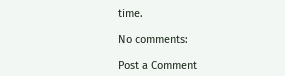time.

No comments:

Post a Comment